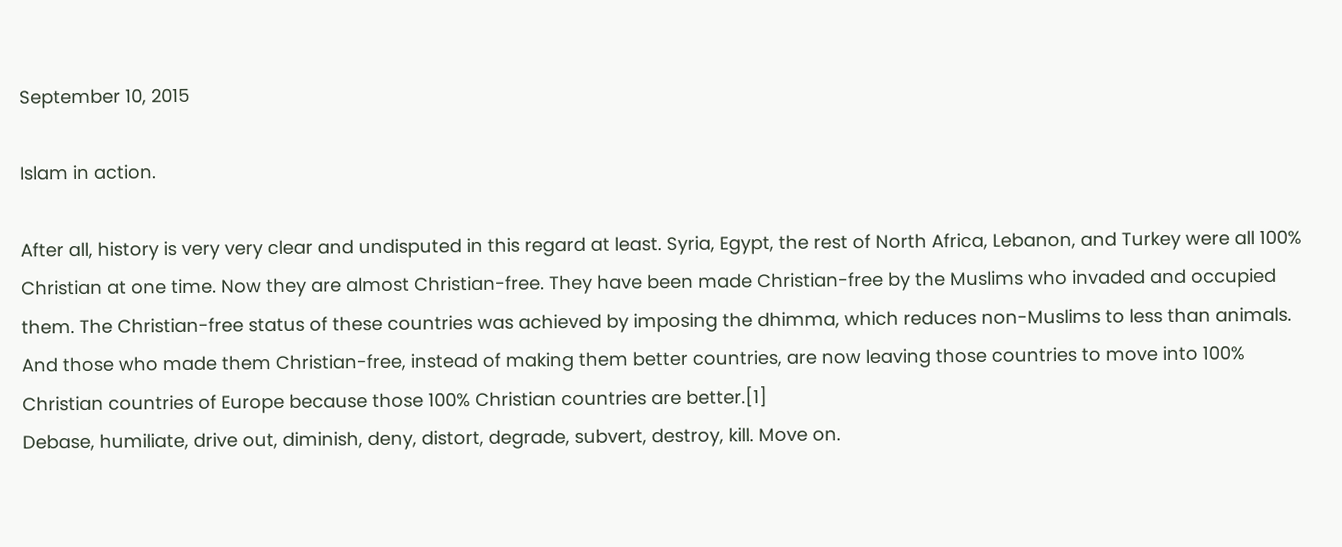September 10, 2015

Islam in action.

After all, history is very very clear and undisputed in this regard at least. Syria, Egypt, the rest of North Africa, Lebanon, and Turkey were all 100% Christian at one time. Now they are almost Christian-free. They have been made Christian-free by the Muslims who invaded and occupied them. The Christian-free status of these countries was achieved by imposing the dhimma, which reduces non-Muslims to less than animals. And those who made them Christian-free, instead of making them better countries, are now leaving those countries to move into 100% Christian countries of Europe because those 100% Christian countries are better.[1]
Debase, humiliate, drive out, diminish, deny, distort, degrade, subvert, destroy, kill. Move on.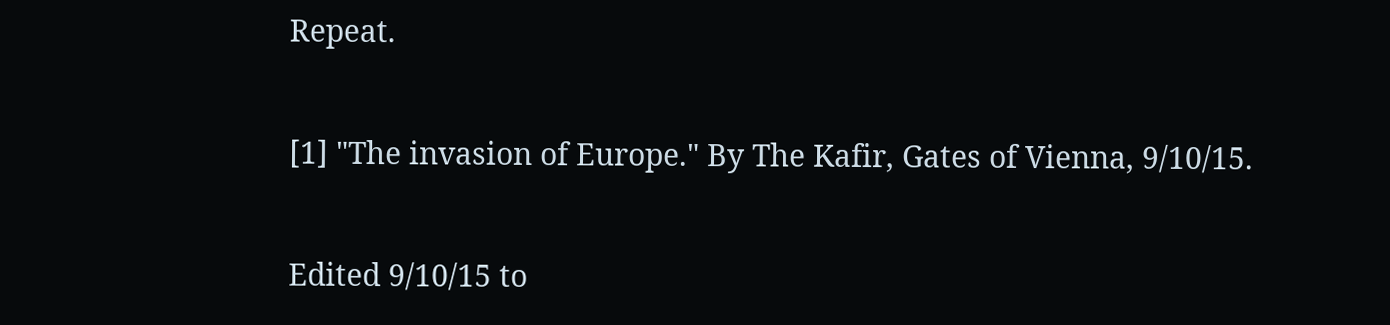Repeat.

[1] "The invasion of Europe." By The Kafir, Gates of Vienna, 9/10/15.

Edited 9/10/15 to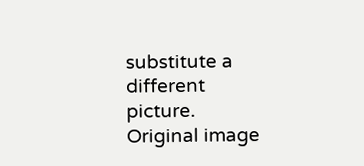substitute a different picture. Original image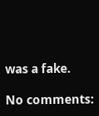was a fake.

No comments: